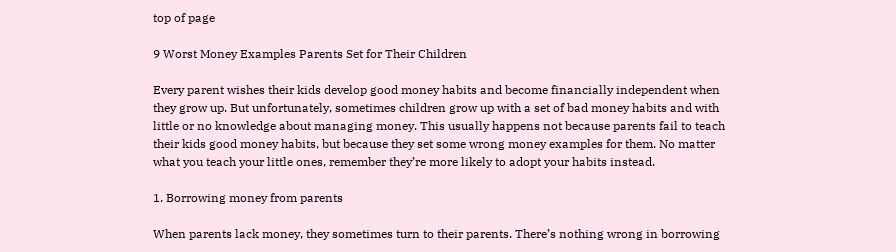top of page

9 Worst Money Examples Parents Set for Their Children

Every parent wishes their kids develop good money habits and become financially independent when they grow up. But unfortunately, sometimes children grow up with a set of bad money habits and with little or no knowledge about managing money. This usually happens not because parents fail to teach their kids good money habits, but because they set some wrong money examples for them. No matter what you teach your little ones, remember they’re more likely to adopt your habits instead.

1. Borrowing money from parents

When parents lack money, they sometimes turn to their parents. There’s nothing wrong in borrowing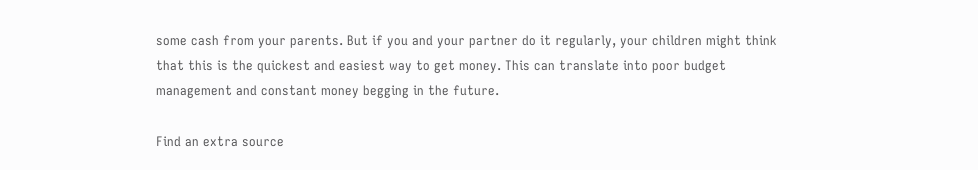some cash from your parents. But if you and your partner do it regularly, your children might think that this is the quickest and easiest way to get money. This can translate into poor budget management and constant money begging in the future.

Find an extra source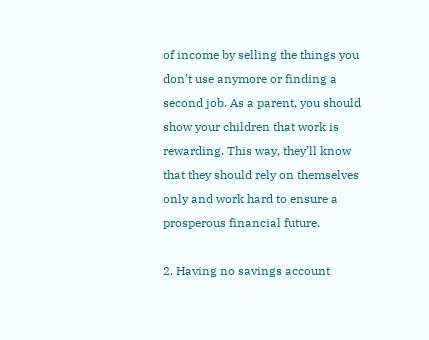of income by selling the things you don’t use anymore or finding a second job. As a parent, you should show your children that work is rewarding. This way, they’ll know that they should rely on themselves only and work hard to ensure a prosperous financial future.

2. Having no savings account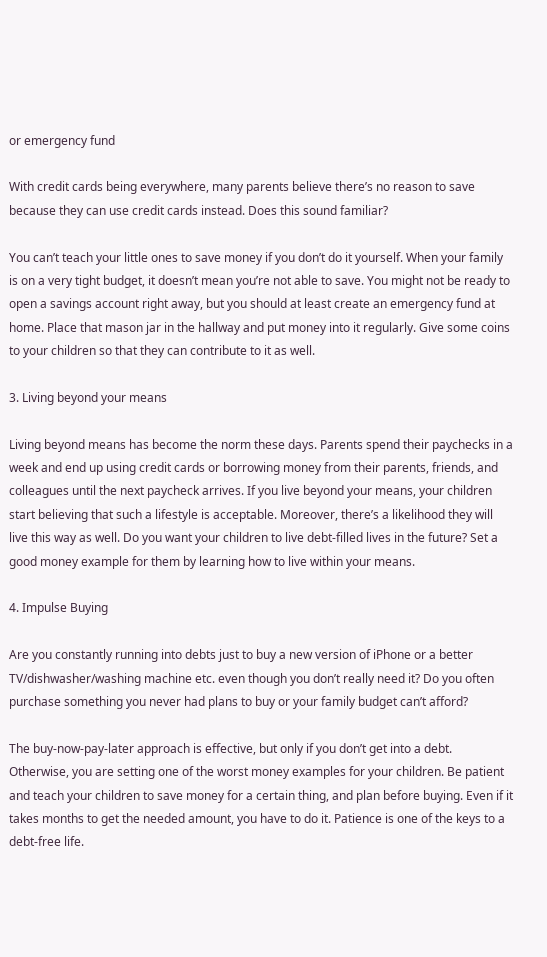or emergency fund

With credit cards being everywhere, many parents believe there’s no reason to save because they can use credit cards instead. Does this sound familiar?

You can’t teach your little ones to save money if you don’t do it yourself. When your family is on a very tight budget, it doesn’t mean you’re not able to save. You might not be ready to open a savings account right away, but you should at least create an emergency fund at home. Place that mason jar in the hallway and put money into it regularly. Give some coins to your children so that they can contribute to it as well.

3. Living beyond your means

Living beyond means has become the norm these days. Parents spend their paychecks in a week and end up using credit cards or borrowing money from their parents, friends, and colleagues until the next paycheck arrives. If you live beyond your means, your children start believing that such a lifestyle is acceptable. Moreover, there’s a likelihood they will live this way as well. Do you want your children to live debt-filled lives in the future? Set a good money example for them by learning how to live within your means.

4. Impulse Buying

Are you constantly running into debts just to buy a new version of iPhone or a better TV/dishwasher/washing machine etc. even though you don’t really need it? Do you often purchase something you never had plans to buy or your family budget can’t afford?

The buy-now-pay-later approach is effective, but only if you don’t get into a debt. Otherwise, you are setting one of the worst money examples for your children. Be patient and teach your children to save money for a certain thing, and plan before buying. Even if it takes months to get the needed amount, you have to do it. Patience is one of the keys to a debt-free life.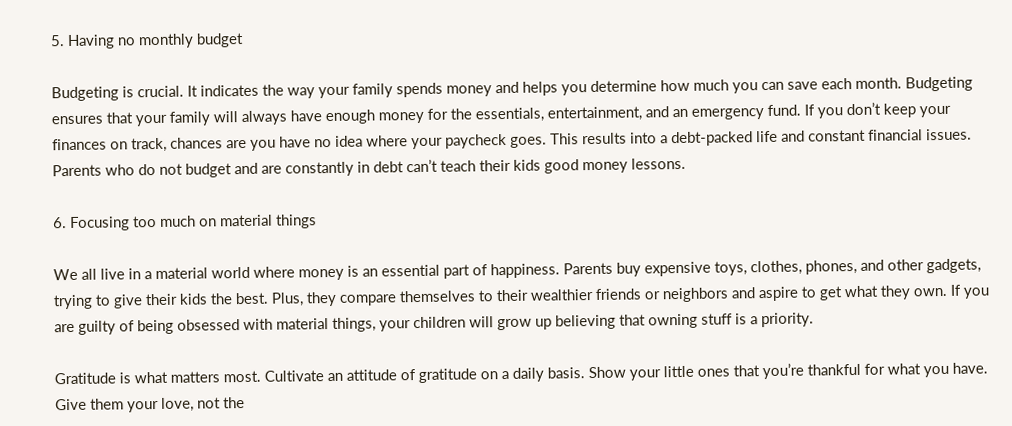5. Having no monthly budget

Budgeting is crucial. It indicates the way your family spends money and helps you determine how much you can save each month. Budgeting ensures that your family will always have enough money for the essentials, entertainment, and an emergency fund. If you don’t keep your finances on track, chances are you have no idea where your paycheck goes. This results into a debt-packed life and constant financial issues. Parents who do not budget and are constantly in debt can’t teach their kids good money lessons.

6. Focusing too much on material things

We all live in a material world where money is an essential part of happiness. Parents buy expensive toys, clothes, phones, and other gadgets, trying to give their kids the best. Plus, they compare themselves to their wealthier friends or neighbors and aspire to get what they own. If you are guilty of being obsessed with material things, your children will grow up believing that owning stuff is a priority.

Gratitude is what matters most. Cultivate an attitude of gratitude on a daily basis. Show your little ones that you’re thankful for what you have. Give them your love, not the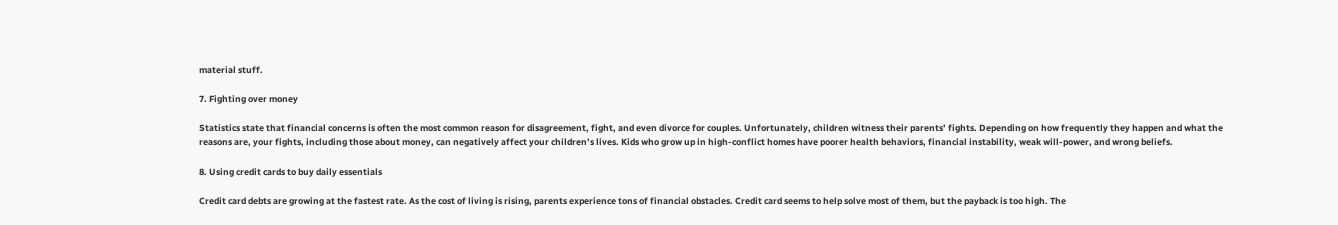material stuff.

7. Fighting over money

Statistics state that financial concerns is often the most common reason for disagreement, fight, and even divorce for couples. Unfortunately, children witness their parents’ fights. Depending on how frequently they happen and what the reasons are, your fights, including those about money, can negatively affect your children’s lives. Kids who grow up in high-conflict homes have poorer health behaviors, financial instability, weak will-power, and wrong beliefs.

8. Using credit cards to buy daily essentials

Credit card debts are growing at the fastest rate. As the cost of living is rising, parents experience tons of financial obstacles. Credit card seems to help solve most of them, but the payback is too high. The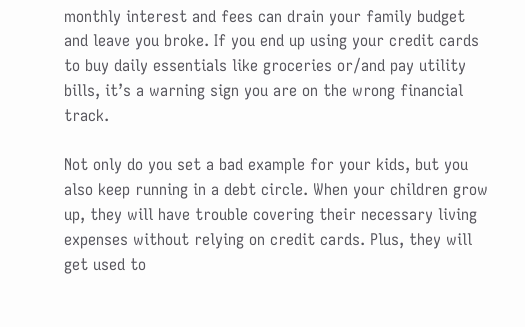monthly interest and fees can drain your family budget and leave you broke. If you end up using your credit cards to buy daily essentials like groceries or/and pay utility bills, it’s a warning sign you are on the wrong financial track.

Not only do you set a bad example for your kids, but you also keep running in a debt circle. When your children grow up, they will have trouble covering their necessary living expenses without relying on credit cards. Plus, they will get used to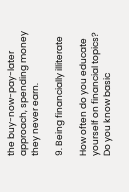the buy-now-pay-later approach, spending money they never earn.

9. Being financially illiterate

How often do you educate yourself on financial topics? Do you know basic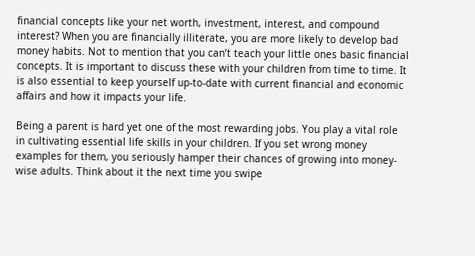financial concepts like your net worth, investment, interest, and compound interest? When you are financially illiterate, you are more likely to develop bad money habits. Not to mention that you can’t teach your little ones basic financial concepts. It is important to discuss these with your children from time to time. It is also essential to keep yourself up-to-date with current financial and economic affairs and how it impacts your life.

Being a parent is hard yet one of the most rewarding jobs. You play a vital role in cultivating essential life skills in your children. If you set wrong money examples for them, you seriously hamper their chances of growing into money-wise adults. Think about it the next time you swipe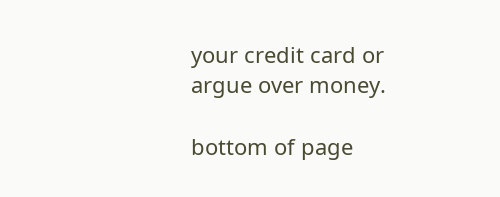your credit card or argue over money.

bottom of page